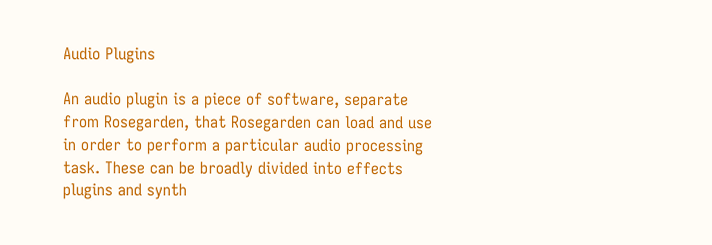Audio Plugins

An audio plugin is a piece of software, separate from Rosegarden, that Rosegarden can load and use in order to perform a particular audio processing task. These can be broadly divided into effects plugins and synth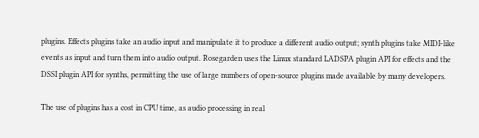plugins. Effects plugins take an audio input and manipulate it to produce a different audio output; synth plugins take MIDI-like events as input and turn them into audio output. Rosegarden uses the Linux standard LADSPA plugin API for effects and the DSSI plugin API for synths, permitting the use of large numbers of open-source plugins made available by many developers.

The use of plugins has a cost in CPU time, as audio processing in real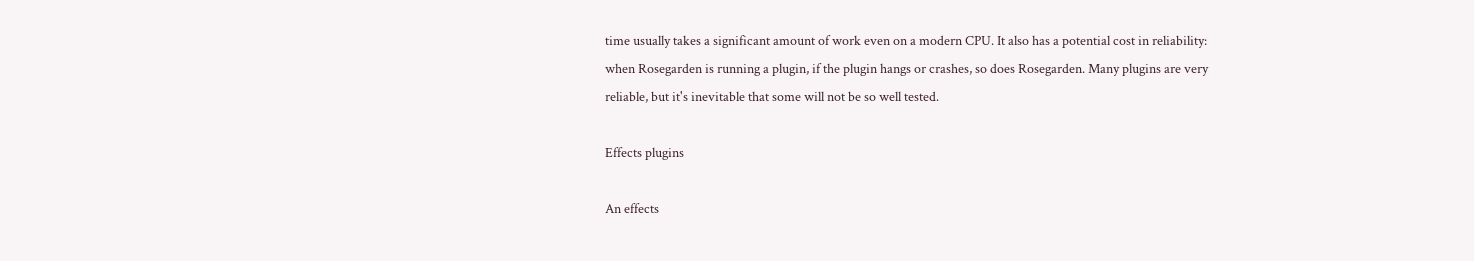time usually takes a significant amount of work even on a modern CPU. It also has a potential cost in reliability: when Rosegarden is running a plugin, if the plugin hangs or crashes, so does Rosegarden. Many plugins are very reliable, but it's inevitable that some will not be so well tested.

Effects plugins

An effects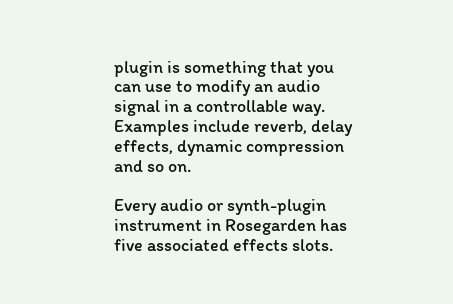plugin is something that you can use to modify an audio signal in a controllable way. Examples include reverb, delay effects, dynamic compression and so on.

Every audio or synth-plugin instrument in Rosegarden has five associated effects slots.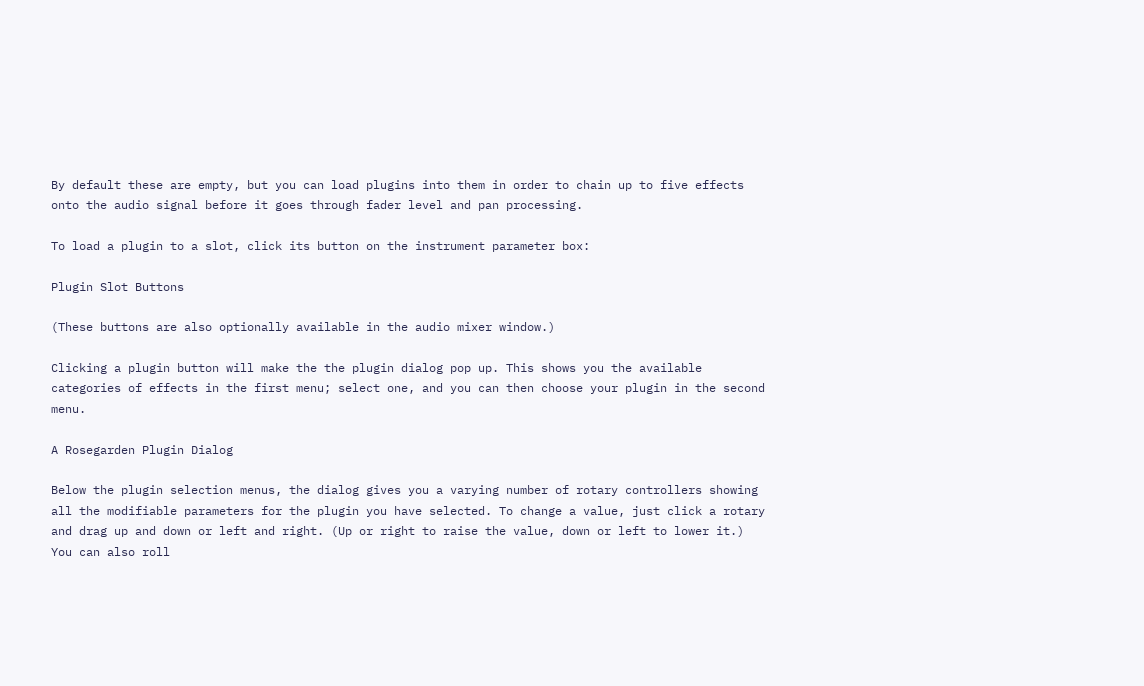By default these are empty, but you can load plugins into them in order to chain up to five effects onto the audio signal before it goes through fader level and pan processing.

To load a plugin to a slot, click its button on the instrument parameter box:

Plugin Slot Buttons

(These buttons are also optionally available in the audio mixer window.)

Clicking a plugin button will make the the plugin dialog pop up. This shows you the available categories of effects in the first menu; select one, and you can then choose your plugin in the second menu.

A Rosegarden Plugin Dialog

Below the plugin selection menus, the dialog gives you a varying number of rotary controllers showing all the modifiable parameters for the plugin you have selected. To change a value, just click a rotary and drag up and down or left and right. (Up or right to raise the value, down or left to lower it.) You can also roll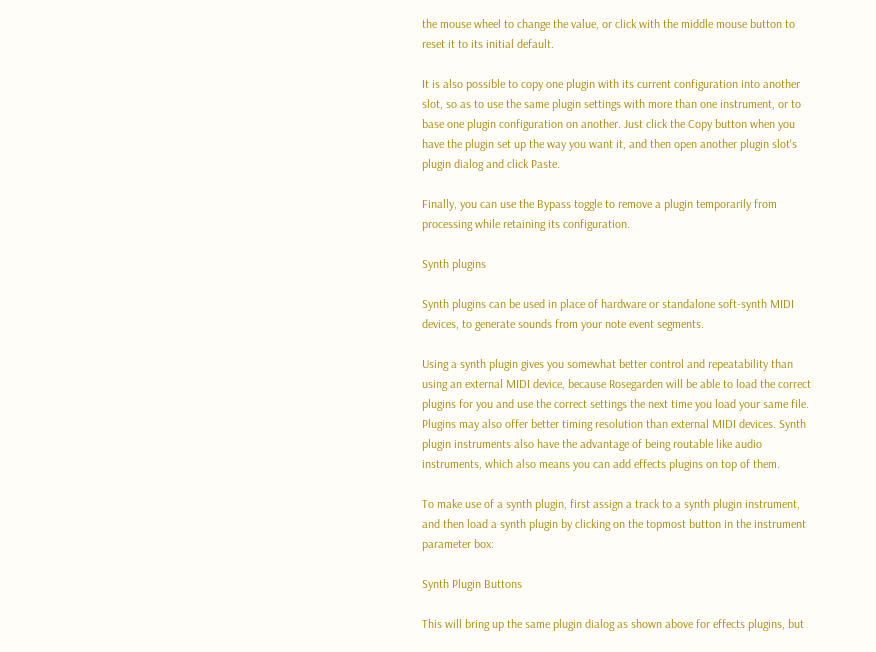the mouse wheel to change the value, or click with the middle mouse button to reset it to its initial default.

It is also possible to copy one plugin with its current configuration into another slot, so as to use the same plugin settings with more than one instrument, or to base one plugin configuration on another. Just click the Copy button when you have the plugin set up the way you want it, and then open another plugin slot's plugin dialog and click Paste.

Finally, you can use the Bypass toggle to remove a plugin temporarily from processing while retaining its configuration.

Synth plugins

Synth plugins can be used in place of hardware or standalone soft-synth MIDI devices, to generate sounds from your note event segments.

Using a synth plugin gives you somewhat better control and repeatability than using an external MIDI device, because Rosegarden will be able to load the correct plugins for you and use the correct settings the next time you load your same file. Plugins may also offer better timing resolution than external MIDI devices. Synth plugin instruments also have the advantage of being routable like audio instruments, which also means you can add effects plugins on top of them.

To make use of a synth plugin, first assign a track to a synth plugin instrument, and then load a synth plugin by clicking on the topmost button in the instrument parameter box:

Synth Plugin Buttons

This will bring up the same plugin dialog as shown above for effects plugins, but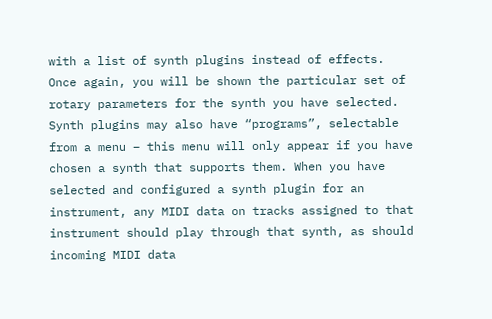with a list of synth plugins instead of effects. Once again, you will be shown the particular set of rotary parameters for the synth you have selected. Synth plugins may also have “programs”, selectable from a menu – this menu will only appear if you have chosen a synth that supports them. When you have selected and configured a synth plugin for an instrument, any MIDI data on tracks assigned to that instrument should play through that synth, as should incoming MIDI data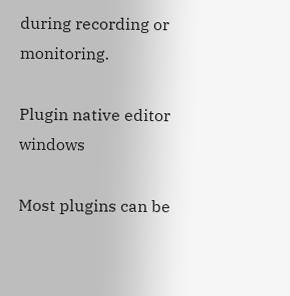during recording or monitoring.

Plugin native editor windows

Most plugins can be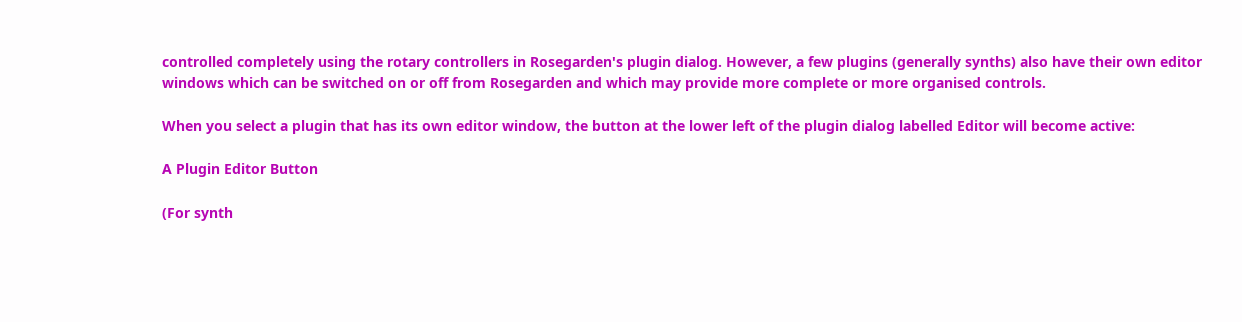controlled completely using the rotary controllers in Rosegarden's plugin dialog. However, a few plugins (generally synths) also have their own editor windows which can be switched on or off from Rosegarden and which may provide more complete or more organised controls.

When you select a plugin that has its own editor window, the button at the lower left of the plugin dialog labelled Editor will become active:

A Plugin Editor Button

(For synth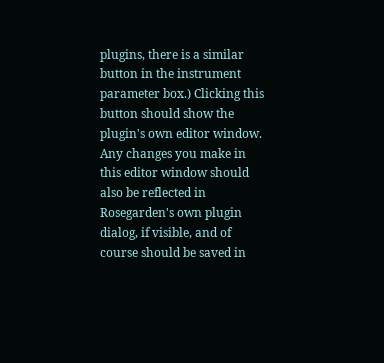plugins, there is a similar button in the instrument parameter box.) Clicking this button should show the plugin's own editor window. Any changes you make in this editor window should also be reflected in Rosegarden's own plugin dialog, if visible, and of course should be saved in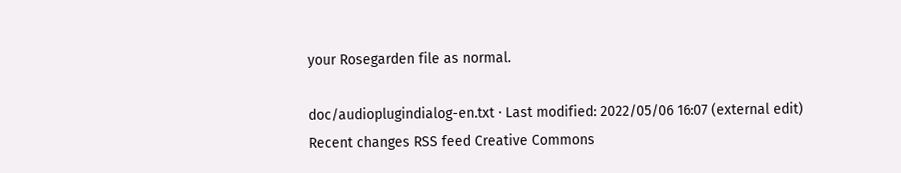your Rosegarden file as normal.

doc/audioplugindialog-en.txt · Last modified: 2022/05/06 16:07 (external edit)
Recent changes RSS feed Creative Commons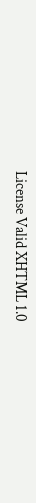License Valid XHTML 1.0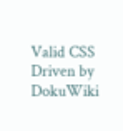Valid CSS Driven by DokuWiki